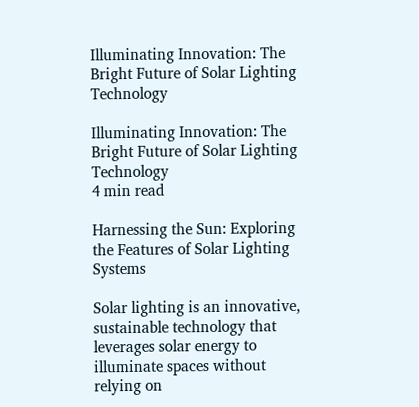Illuminating Innovation: The Bright Future of Solar Lighting Technology

Illuminating Innovation: The Bright Future of Solar Lighting Technology
4 min read

Harnessing the Sun: Exploring the Features of Solar Lighting Systems

Solar lighting is an innovative, sustainable technology that leverages solar energy to illuminate spaces without relying on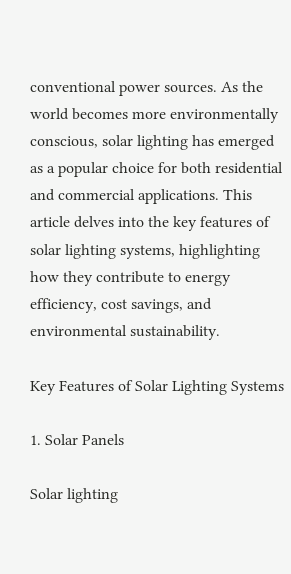conventional power sources. As the world becomes more environmentally conscious, solar lighting has emerged as a popular choice for both residential and commercial applications. This article delves into the key features of solar lighting systems, highlighting how they contribute to energy efficiency, cost savings, and environmental sustainability.

Key Features of Solar Lighting Systems

1. Solar Panels

Solar lighting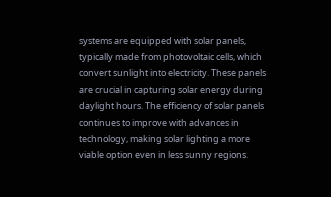systems are equipped with solar panels, typically made from photovoltaic cells, which convert sunlight into electricity. These panels are crucial in capturing solar energy during daylight hours. The efficiency of solar panels continues to improve with advances in technology, making solar lighting a more viable option even in less sunny regions.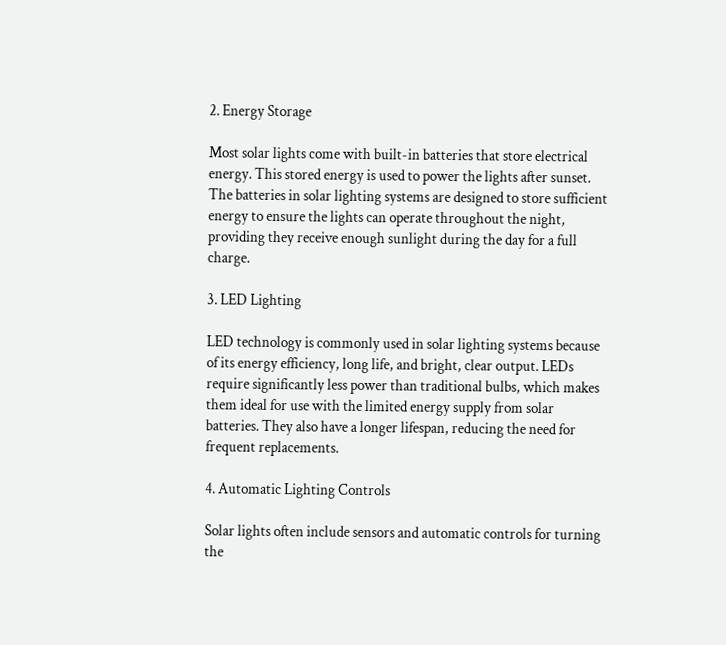2. Energy Storage

Most solar lights come with built-in batteries that store electrical energy. This stored energy is used to power the lights after sunset. The batteries in solar lighting systems are designed to store sufficient energy to ensure the lights can operate throughout the night, providing they receive enough sunlight during the day for a full charge.

3. LED Lighting

LED technology is commonly used in solar lighting systems because of its energy efficiency, long life, and bright, clear output. LEDs require significantly less power than traditional bulbs, which makes them ideal for use with the limited energy supply from solar batteries. They also have a longer lifespan, reducing the need for frequent replacements.

4. Automatic Lighting Controls

Solar lights often include sensors and automatic controls for turning the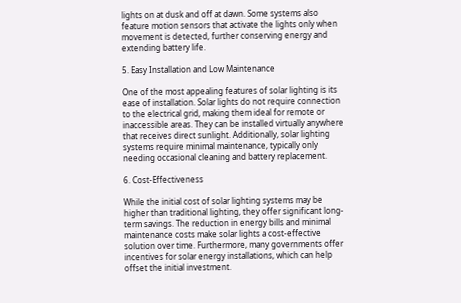lights on at dusk and off at dawn. Some systems also feature motion sensors that activate the lights only when movement is detected, further conserving energy and extending battery life.

5. Easy Installation and Low Maintenance

One of the most appealing features of solar lighting is its ease of installation. Solar lights do not require connection to the electrical grid, making them ideal for remote or inaccessible areas. They can be installed virtually anywhere that receives direct sunlight. Additionally, solar lighting systems require minimal maintenance, typically only needing occasional cleaning and battery replacement.

6. Cost-Effectiveness

While the initial cost of solar lighting systems may be higher than traditional lighting, they offer significant long-term savings. The reduction in energy bills and minimal maintenance costs make solar lights a cost-effective solution over time. Furthermore, many governments offer incentives for solar energy installations, which can help offset the initial investment.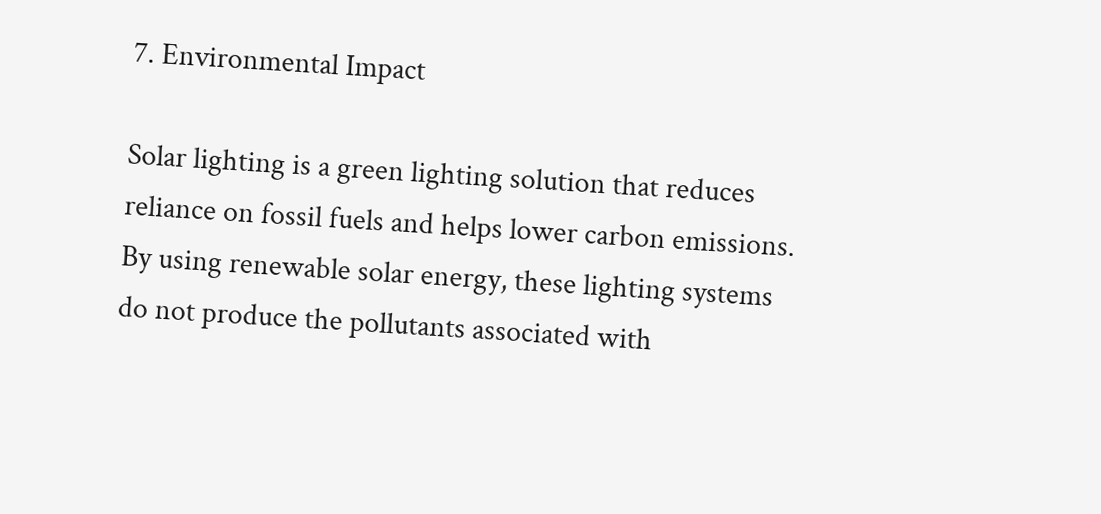7. Environmental Impact

Solar lighting is a green lighting solution that reduces reliance on fossil fuels and helps lower carbon emissions. By using renewable solar energy, these lighting systems do not produce the pollutants associated with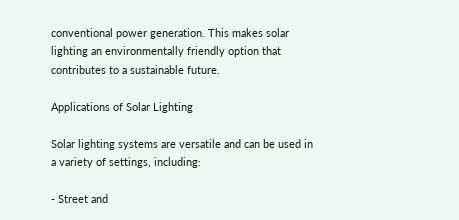conventional power generation. This makes solar lighting an environmentally friendly option that contributes to a sustainable future.

Applications of Solar Lighting

Solar lighting systems are versatile and can be used in a variety of settings, including:

- Street and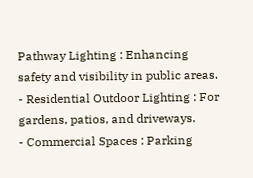Pathway Lighting : Enhancing safety and visibility in public areas.
- Residential Outdoor Lighting : For gardens, patios, and driveways.
- Commercial Spaces : Parking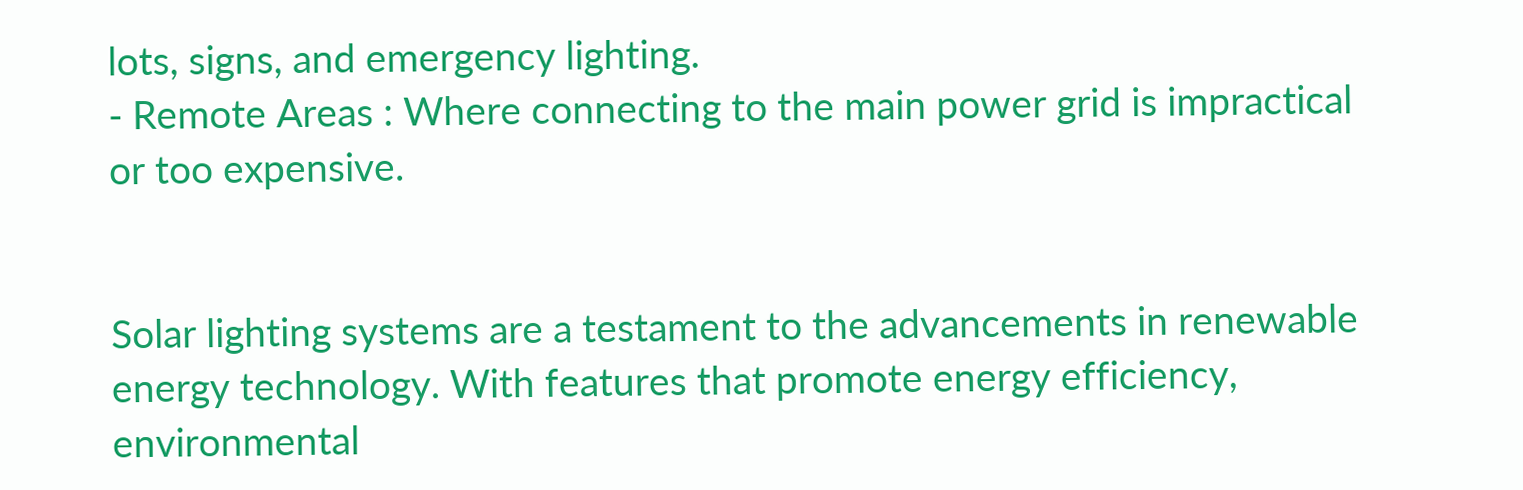lots, signs, and emergency lighting.
- Remote Areas : Where connecting to the main power grid is impractical or too expensive.


Solar lighting systems are a testament to the advancements in renewable energy technology. With features that promote energy efficiency, environmental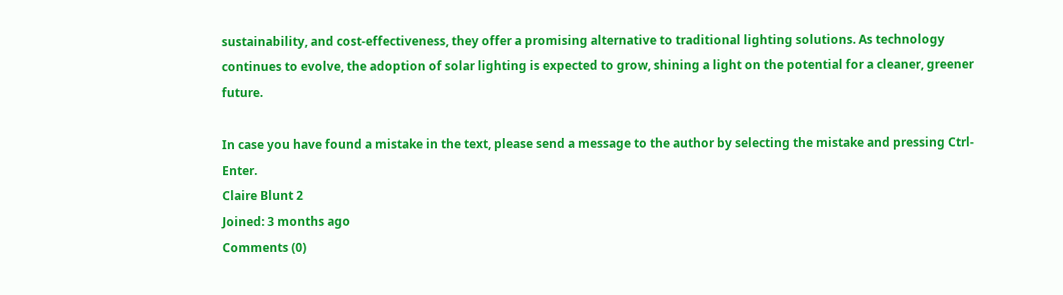sustainability, and cost-effectiveness, they offer a promising alternative to traditional lighting solutions. As technology continues to evolve, the adoption of solar lighting is expected to grow, shining a light on the potential for a cleaner, greener future.

In case you have found a mistake in the text, please send a message to the author by selecting the mistake and pressing Ctrl-Enter.
Claire Blunt 2
Joined: 3 months ago
Comments (0)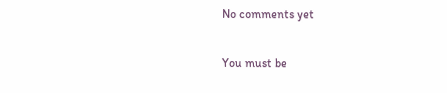No comments yet

You must be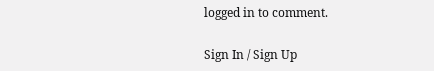logged in to comment.

Sign In / Sign Up